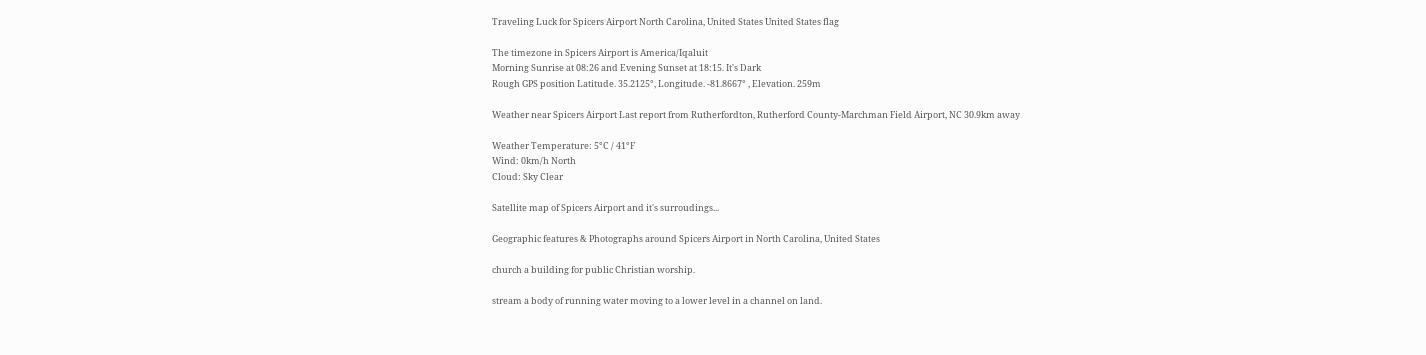Traveling Luck for Spicers Airport North Carolina, United States United States flag

The timezone in Spicers Airport is America/Iqaluit
Morning Sunrise at 08:26 and Evening Sunset at 18:15. It's Dark
Rough GPS position Latitude. 35.2125°, Longitude. -81.8667° , Elevation. 259m

Weather near Spicers Airport Last report from Rutherfordton, Rutherford County-Marchman Field Airport, NC 30.9km away

Weather Temperature: 5°C / 41°F
Wind: 0km/h North
Cloud: Sky Clear

Satellite map of Spicers Airport and it's surroudings...

Geographic features & Photographs around Spicers Airport in North Carolina, United States

church a building for public Christian worship.

stream a body of running water moving to a lower level in a channel on land.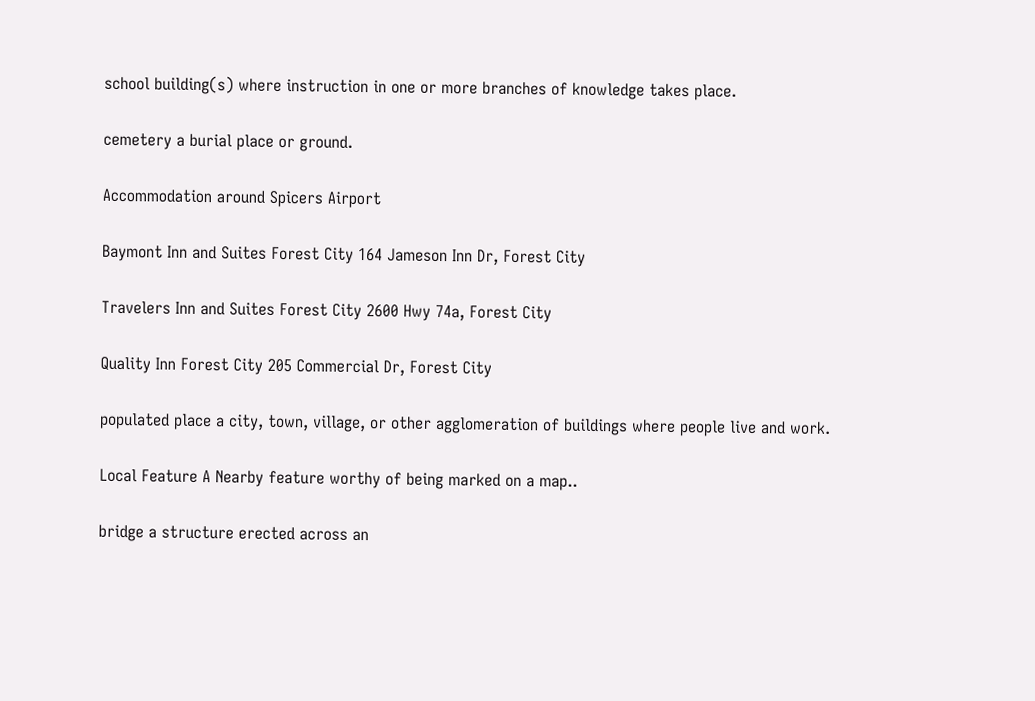school building(s) where instruction in one or more branches of knowledge takes place.

cemetery a burial place or ground.

Accommodation around Spicers Airport

Baymont Inn and Suites Forest City 164 Jameson Inn Dr, Forest City

Travelers Inn and Suites Forest City 2600 Hwy 74a, Forest City

Quality Inn Forest City 205 Commercial Dr, Forest City

populated place a city, town, village, or other agglomeration of buildings where people live and work.

Local Feature A Nearby feature worthy of being marked on a map..

bridge a structure erected across an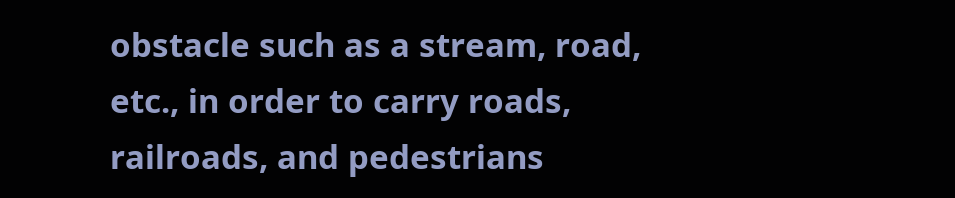obstacle such as a stream, road, etc., in order to carry roads, railroads, and pedestrians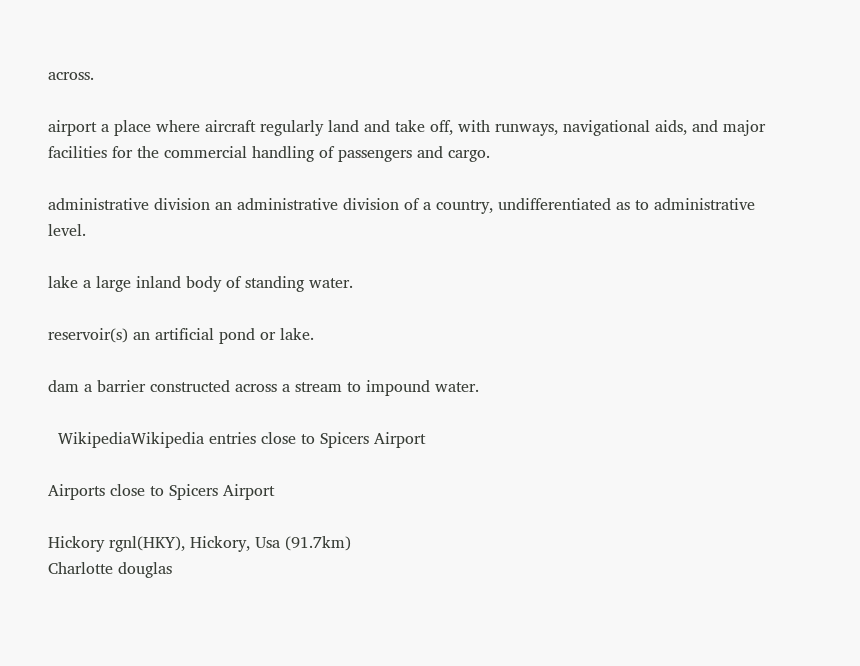across.

airport a place where aircraft regularly land and take off, with runways, navigational aids, and major facilities for the commercial handling of passengers and cargo.

administrative division an administrative division of a country, undifferentiated as to administrative level.

lake a large inland body of standing water.

reservoir(s) an artificial pond or lake.

dam a barrier constructed across a stream to impound water.

  WikipediaWikipedia entries close to Spicers Airport

Airports close to Spicers Airport

Hickory rgnl(HKY), Hickory, Usa (91.7km)
Charlotte douglas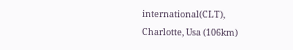international(CLT), Charlotte, Usa (106km)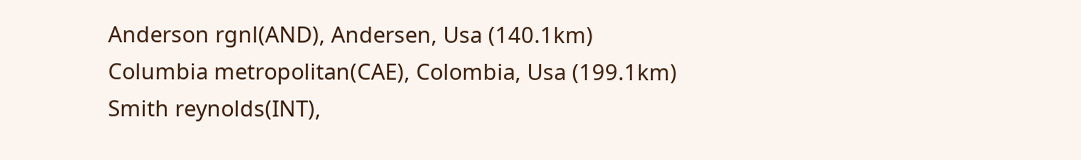Anderson rgnl(AND), Andersen, Usa (140.1km)
Columbia metropolitan(CAE), Colombia, Usa (199.1km)
Smith reynolds(INT),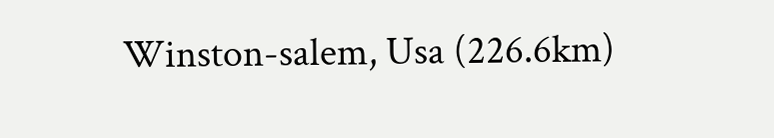Winston-salem, Usa (226.6km)